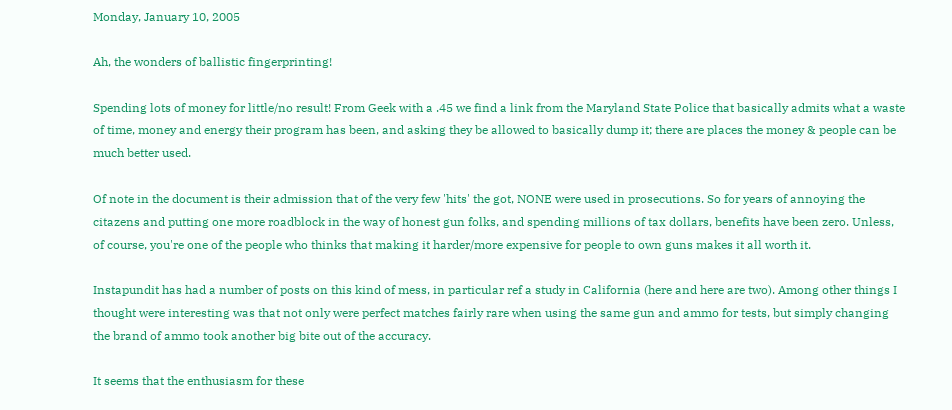Monday, January 10, 2005

Ah, the wonders of ballistic fingerprinting!

Spending lots of money for little/no result! From Geek with a .45 we find a link from the Maryland State Police that basically admits what a waste of time, money and energy their program has been, and asking they be allowed to basically dump it; there are places the money & people can be much better used.

Of note in the document is their admission that of the very few 'hits' the got, NONE were used in prosecutions. So for years of annoying the citazens and putting one more roadblock in the way of honest gun folks, and spending millions of tax dollars, benefits have been zero. Unless, of course, you're one of the people who thinks that making it harder/more expensive for people to own guns makes it all worth it.

Instapundit has had a number of posts on this kind of mess, in particular ref a study in California (here and here are two). Among other things I thought were interesting was that not only were perfect matches fairly rare when using the same gun and ammo for tests, but simply changing the brand of ammo took another big bite out of the accuracy.

It seems that the enthusiasm for these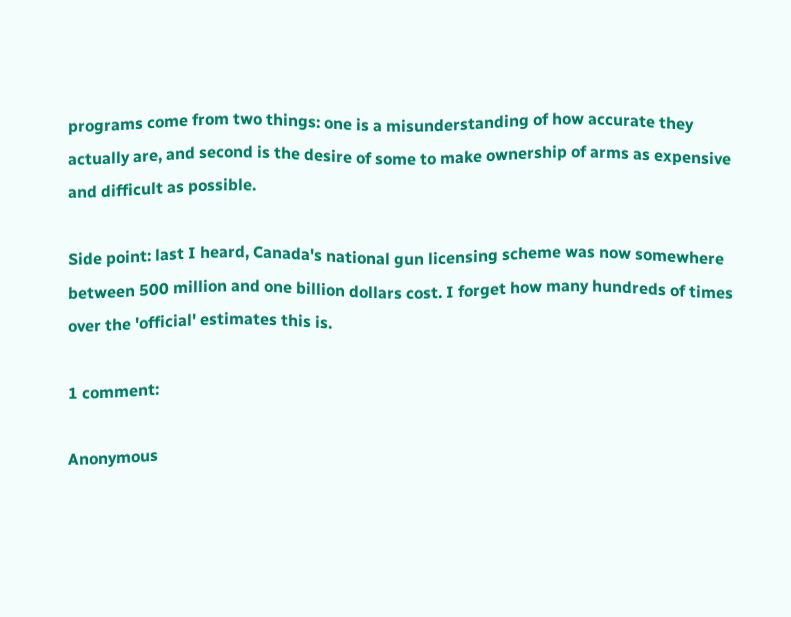programs come from two things: one is a misunderstanding of how accurate they actually are, and second is the desire of some to make ownership of arms as expensive and difficult as possible.

Side point: last I heard, Canada's national gun licensing scheme was now somewhere between 500 million and one billion dollars cost. I forget how many hundreds of times over the 'official' estimates this is.

1 comment:

Anonymous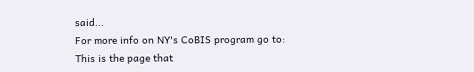said...
For more info on NY's CoBIS program go to:
This is the page that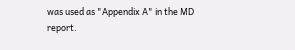was used as "Appendix A" in the MD report.